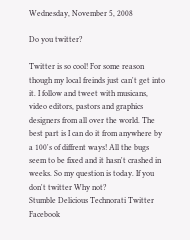Wednesday, November 5, 2008

Do you twitter?

Twitter is so cool! For some reason though my local freinds just can't get into it. I follow and tweet with musicans, video editors, pastors and graphics designers from all over the world. The best part is I can do it from anywhere by a 100's of diffrent ways! All the bugs seem to be fixed and it hasn't crashed in weeks. So my question is today. If you don't twitter Why not?
Stumble Delicious Technorati Twitter Facebook